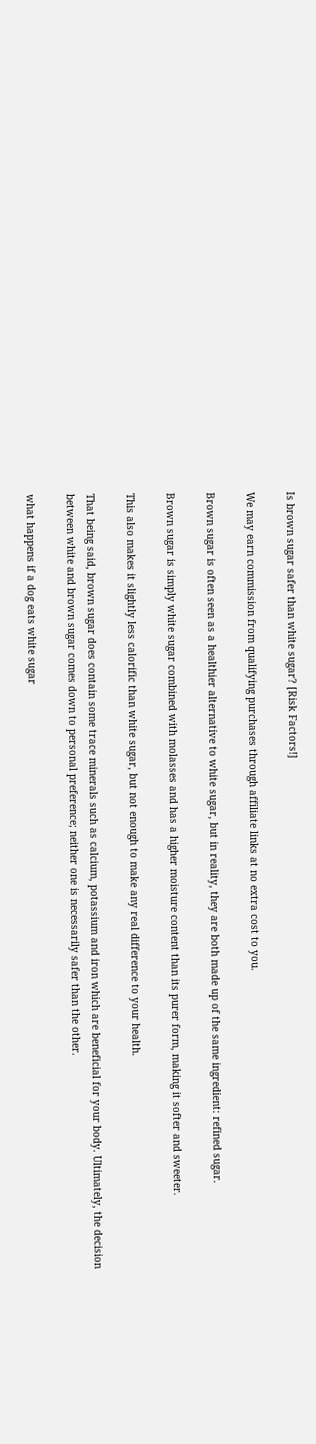Is brown sugar safer than white sugar? [Risk Factors!]

We may earn commission from qualifying purchases through affiliate links at no extra cost to you.

Brown sugar is often seen as a healthier alternative to white sugar, but in reality, they are both made up of the same ingredient: refined sugar.

Brown sugar is simply white sugar combined with molasses and has a higher moisture content than its purer form, making it softer and sweeter.

This also makes it slightly less calorific than white sugar, but not enough to make any real difference to your health.

That being said, brown sugar does contain some trace minerals such as calcium, potassium and iron which are beneficial for your body. Ultimately, the decision between white and brown sugar comes down to personal preference; neither one is necessarily safer than the other.

what happens if a dog eats white sugar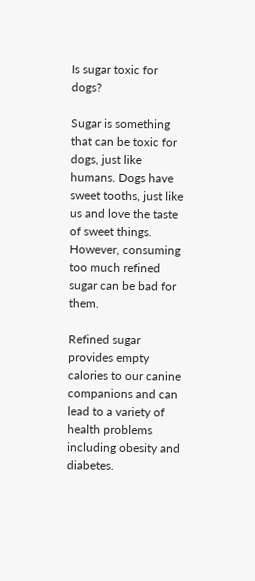Is sugar toxic for dogs?

Sugar is something that can be toxic for dogs, just like humans. Dogs have sweet tooths, just like us and love the taste of sweet things. However, consuming too much refined sugar can be bad for them.

Refined sugar provides empty calories to our canine companions and can lead to a variety of health problems including obesity and diabetes.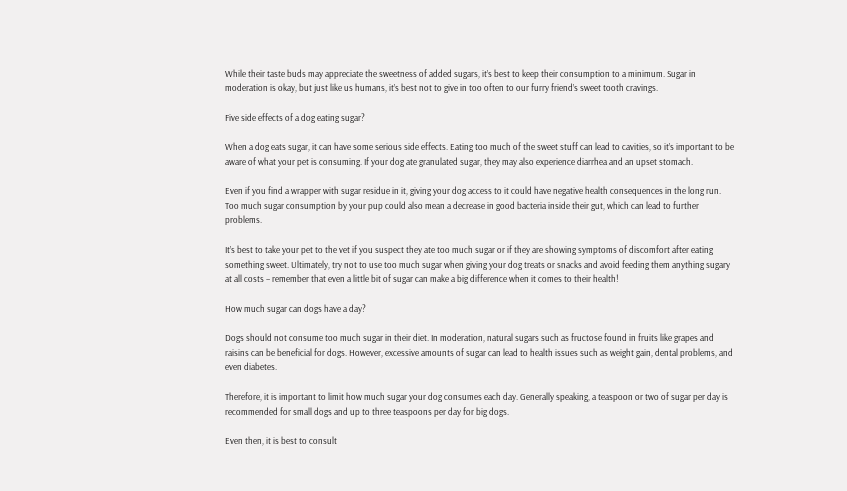While their taste buds may appreciate the sweetness of added sugars, it’s best to keep their consumption to a minimum. Sugar in moderation is okay, but just like us humans, it’s best not to give in too often to our furry friend’s sweet tooth cravings.

Five side effects of a dog eating sugar?

When a dog eats sugar, it can have some serious side effects. Eating too much of the sweet stuff can lead to cavities, so it’s important to be aware of what your pet is consuming. If your dog ate granulated sugar, they may also experience diarrhea and an upset stomach.

Even if you find a wrapper with sugar residue in it, giving your dog access to it could have negative health consequences in the long run. Too much sugar consumption by your pup could also mean a decrease in good bacteria inside their gut, which can lead to further problems.

It’s best to take your pet to the vet if you suspect they ate too much sugar or if they are showing symptoms of discomfort after eating something sweet. Ultimately, try not to use too much sugar when giving your dog treats or snacks and avoid feeding them anything sugary at all costs – remember that even a little bit of sugar can make a big difference when it comes to their health!

How much sugar can dogs have a day?

Dogs should not consume too much sugar in their diet. In moderation, natural sugars such as fructose found in fruits like grapes and raisins can be beneficial for dogs. However, excessive amounts of sugar can lead to health issues such as weight gain, dental problems, and even diabetes.

Therefore, it is important to limit how much sugar your dog consumes each day. Generally speaking, a teaspoon or two of sugar per day is recommended for small dogs and up to three teaspoons per day for big dogs.

Even then, it is best to consult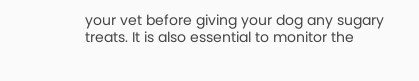your vet before giving your dog any sugary treats. It is also essential to monitor the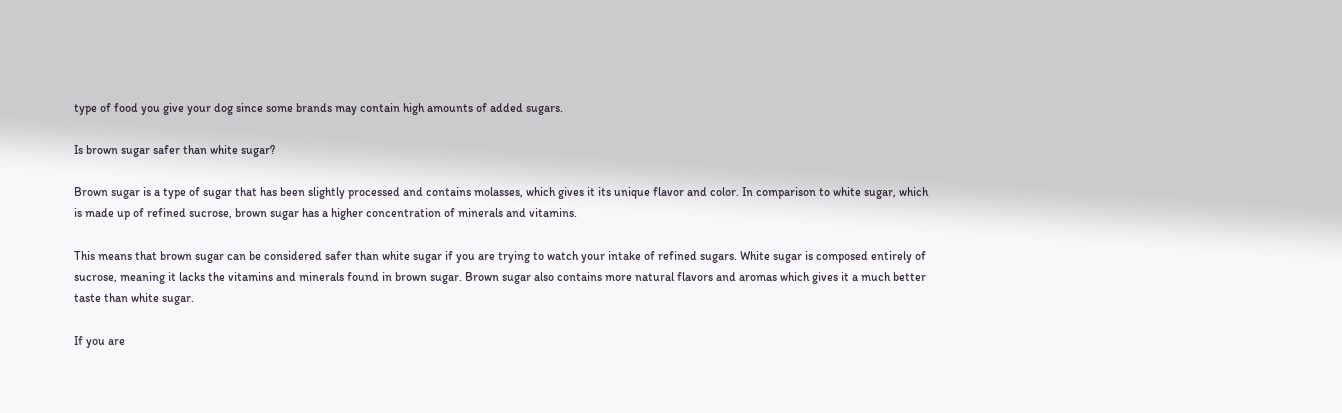type of food you give your dog since some brands may contain high amounts of added sugars.

Is brown sugar safer than white sugar?

Brown sugar is a type of sugar that has been slightly processed and contains molasses, which gives it its unique flavor and color. In comparison to white sugar, which is made up of refined sucrose, brown sugar has a higher concentration of minerals and vitamins.

This means that brown sugar can be considered safer than white sugar if you are trying to watch your intake of refined sugars. White sugar is composed entirely of sucrose, meaning it lacks the vitamins and minerals found in brown sugar. Brown sugar also contains more natural flavors and aromas which gives it a much better taste than white sugar.

If you are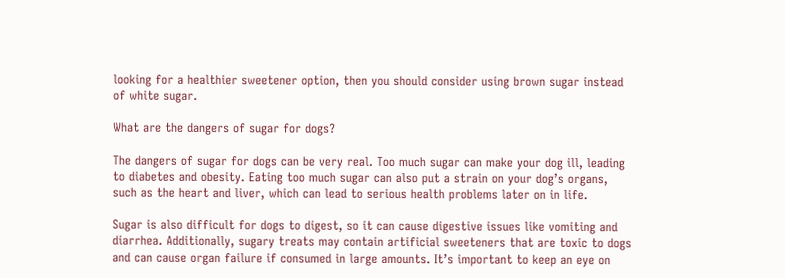looking for a healthier sweetener option, then you should consider using brown sugar instead of white sugar.

What are the dangers of sugar for dogs?

The dangers of sugar for dogs can be very real. Too much sugar can make your dog ill, leading to diabetes and obesity. Eating too much sugar can also put a strain on your dog’s organs, such as the heart and liver, which can lead to serious health problems later on in life.

Sugar is also difficult for dogs to digest, so it can cause digestive issues like vomiting and diarrhea. Additionally, sugary treats may contain artificial sweeteners that are toxic to dogs and can cause organ failure if consumed in large amounts. It’s important to keep an eye on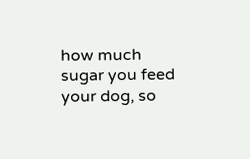how much sugar you feed your dog, so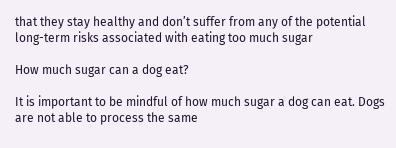that they stay healthy and don’t suffer from any of the potential long-term risks associated with eating too much sugar

How much sugar can a dog eat?

It is important to be mindful of how much sugar a dog can eat. Dogs are not able to process the same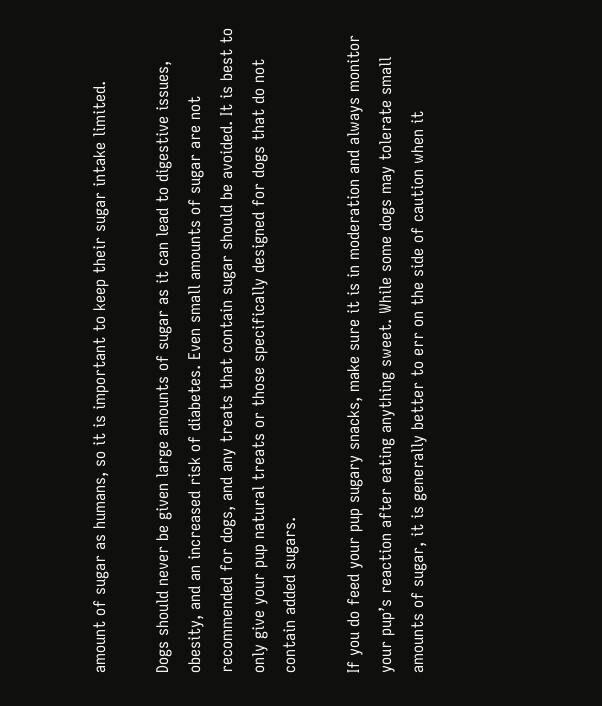amount of sugar as humans, so it is important to keep their sugar intake limited.

Dogs should never be given large amounts of sugar as it can lead to digestive issues, obesity, and an increased risk of diabetes. Even small amounts of sugar are not recommended for dogs, and any treats that contain sugar should be avoided. It is best to only give your pup natural treats or those specifically designed for dogs that do not contain added sugars.

If you do feed your pup sugary snacks, make sure it is in moderation and always monitor your pup’s reaction after eating anything sweet. While some dogs may tolerate small amounts of sugar, it is generally better to err on the side of caution when it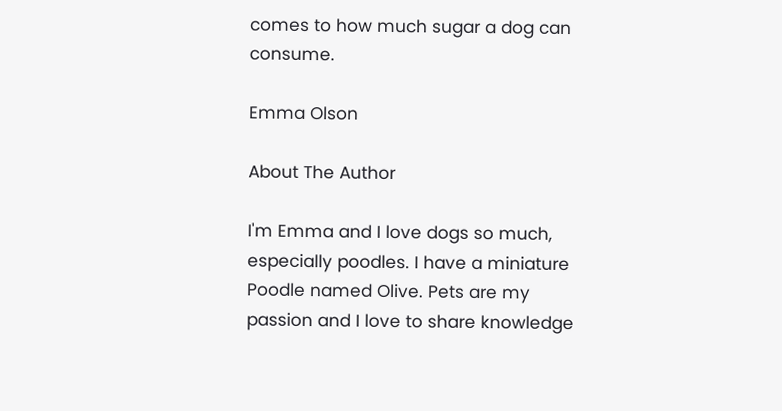comes to how much sugar a dog can consume.

Emma Olson

About The Author

I'm Emma and I love dogs so much, especially poodles. I have a miniature Poodle named Olive. Pets are my passion and I love to share knowledge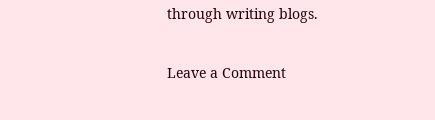through writing blogs.

Leave a Comment